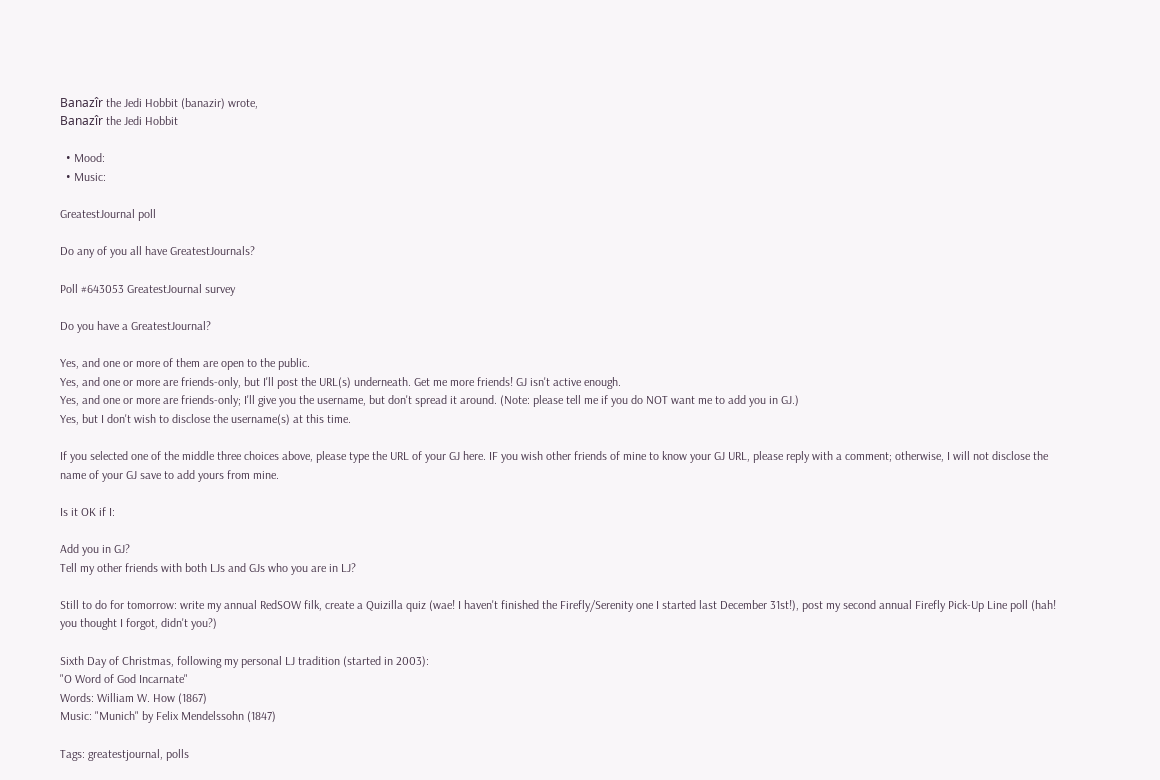Banazîr the Jedi Hobbit (banazir) wrote,
Banazîr the Jedi Hobbit

  • Mood:
  • Music:

GreatestJournal poll

Do any of you all have GreatestJournals?

Poll #643053 GreatestJournal survey

Do you have a GreatestJournal?

Yes, and one or more of them are open to the public.
Yes, and one or more are friends-only, but I'll post the URL(s) underneath. Get me more friends! GJ isn't active enough.
Yes, and one or more are friends-only; I'll give you the username, but don't spread it around. (Note: please tell me if you do NOT want me to add you in GJ.)
Yes, but I don't wish to disclose the username(s) at this time.

If you selected one of the middle three choices above, please type the URL of your GJ here. IF you wish other friends of mine to know your GJ URL, please reply with a comment; otherwise, I will not disclose the name of your GJ save to add yours from mine.

Is it OK if I:

Add you in GJ?
Tell my other friends with both LJs and GJs who you are in LJ?

Still to do for tomorrow: write my annual RedSOW filk, create a Quizilla quiz (wae! I haven't finished the Firefly/Serenity one I started last December 31st!), post my second annual Firefly Pick-Up Line poll (hah! you thought I forgot, didn't you?)

Sixth Day of Christmas, following my personal LJ tradition (started in 2003):
"O Word of God Incarnate"
Words: William W. How (1867)
Music: "Munich" by Felix Mendelssohn (1847)

Tags: greatestjournal, polls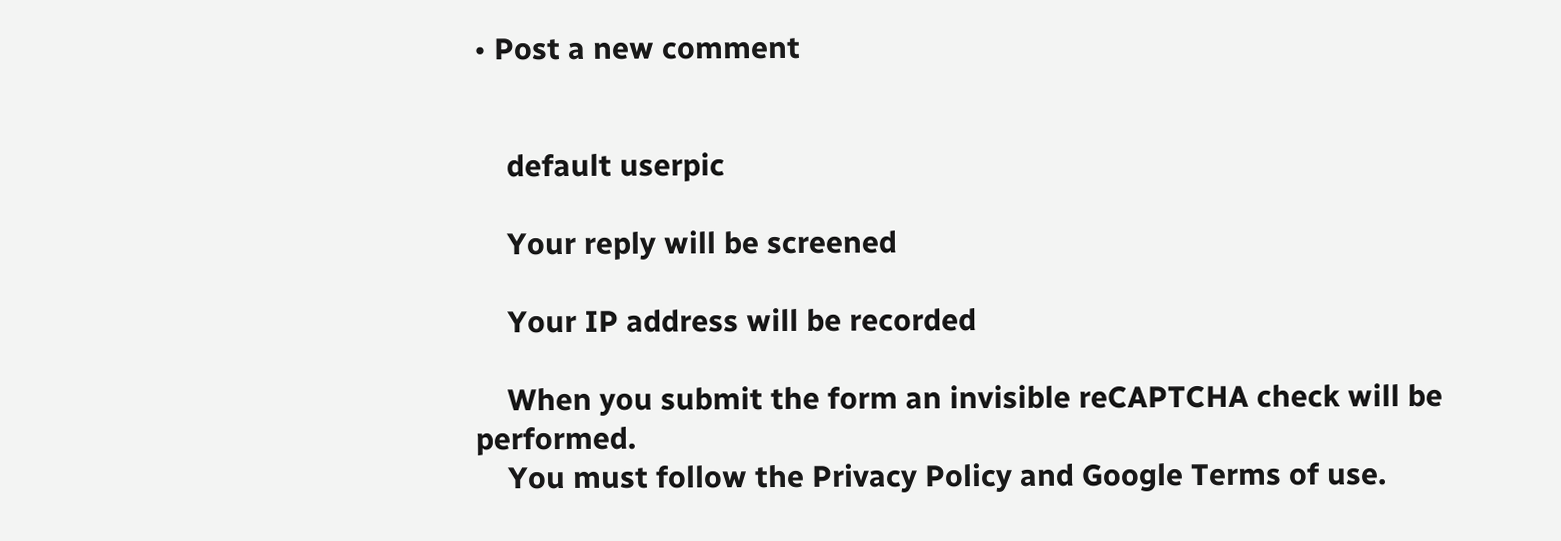• Post a new comment


    default userpic

    Your reply will be screened

    Your IP address will be recorded

    When you submit the form an invisible reCAPTCHA check will be performed.
    You must follow the Privacy Policy and Google Terms of use.